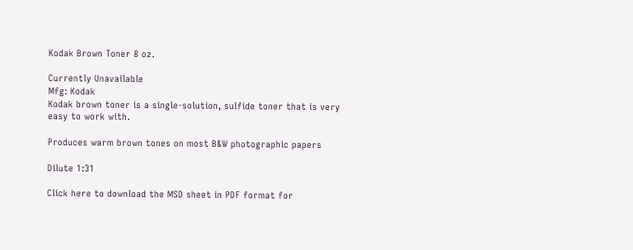Kodak Brown Toner 8 oz.

Currently Unavailable
Mfg: Kodak
Kodak brown toner is a single-solution, sulfide toner that is very easy to work with.

Produces warm brown tones on most B&W photographic papers

Dilute 1:31

Click here to download the MSD sheet in PDF format for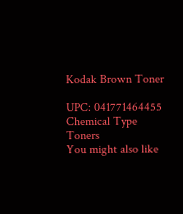Kodak Brown Toner

UPC: 041771464455
Chemical Type Toners
You might also like